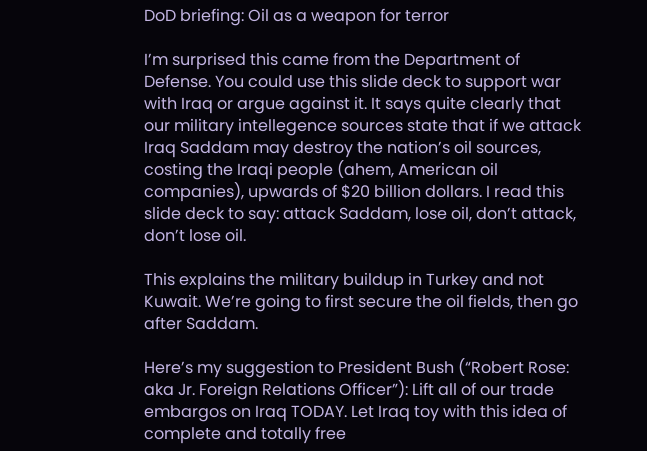DoD briefing: Oil as a weapon for terror

I’m surprised this came from the Department of Defense. You could use this slide deck to support war with Iraq or argue against it. It says quite clearly that our military intellegence sources state that if we attack Iraq Saddam may destroy the nation’s oil sources, costing the Iraqi people (ahem, American oil companies), upwards of $20 billion dollars. I read this slide deck to say: attack Saddam, lose oil, don’t attack, don’t lose oil.

This explains the military buildup in Turkey and not Kuwait. We’re going to first secure the oil fields, then go after Saddam.

Here’s my suggestion to President Bush (“Robert Rose: aka Jr. Foreign Relations Officer”): Lift all of our trade embargos on Iraq TODAY. Let Iraq toy with this idea of complete and totally free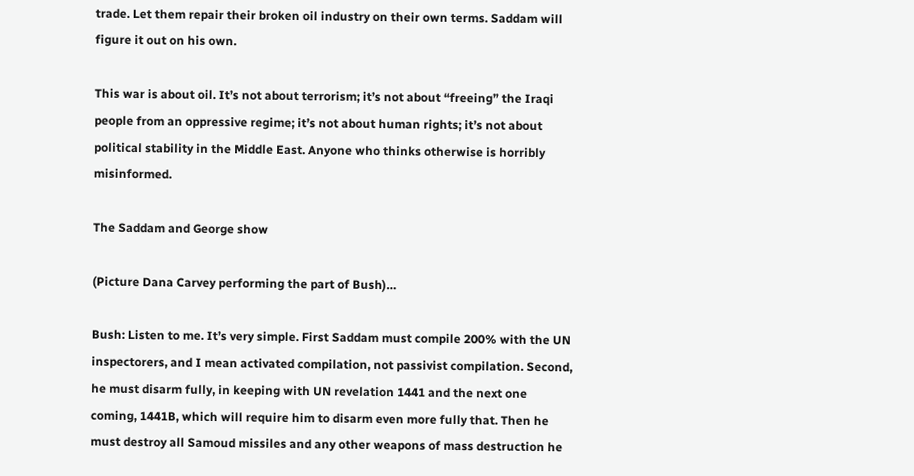trade. Let them repair their broken oil industry on their own terms. Saddam will figure it out on his own.

This war is about oil. It’s not about terrorism; it’s not about “freeing” the Iraqi people from an oppressive regime; it’s not about human rights; it’s not about political stability in the Middle East. Anyone who thinks otherwise is horribly misinformed.

The Saddam and George show

(Picture Dana Carvey performing the part of Bush)…

Bush: Listen to me. It’s very simple. First Saddam must compile 200% with the UN inspectorers, and I mean activated compilation, not passivist compilation. Second, he must disarm fully, in keeping with UN revelation 1441 and the next one coming, 1441B, which will require him to disarm even more fully that. Then he must destroy all Samoud missiles and any other weapons of mass destruction he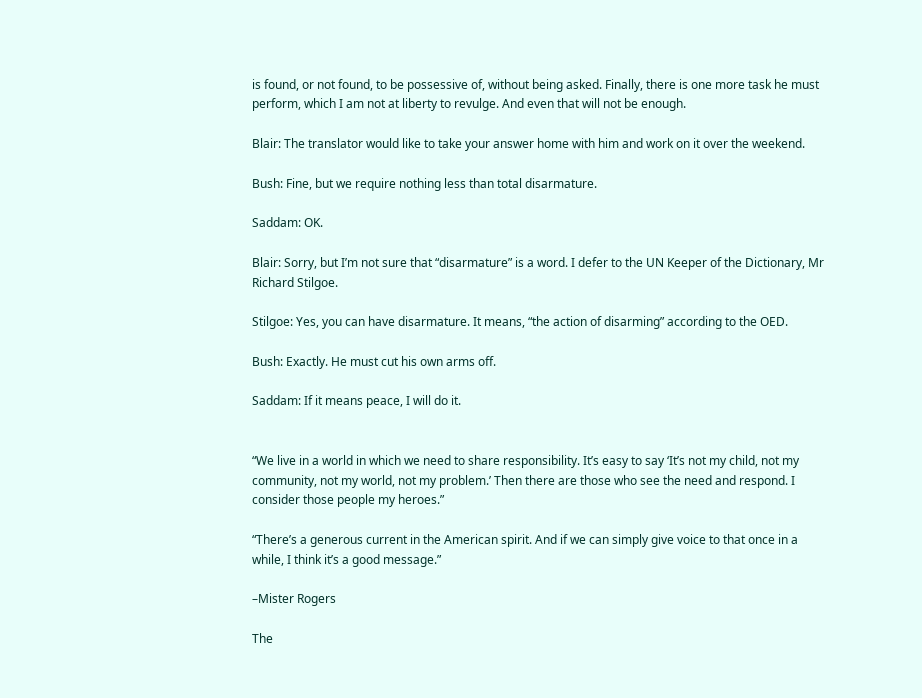is found, or not found, to be possessive of, without being asked. Finally, there is one more task he must perform, which I am not at liberty to revulge. And even that will not be enough.

Blair: The translator would like to take your answer home with him and work on it over the weekend.

Bush: Fine, but we require nothing less than total disarmature.

Saddam: OK.

Blair: Sorry, but I’m not sure that “disarmature” is a word. I defer to the UN Keeper of the Dictionary, Mr Richard Stilgoe.

Stilgoe: Yes, you can have disarmature. It means, “the action of disarming” according to the OED.

Bush: Exactly. He must cut his own arms off.

Saddam: If it means peace, I will do it.


“We live in a world in which we need to share responsibility. It’s easy to say ‘It’s not my child, not my community, not my world, not my problem.’ Then there are those who see the need and respond. I consider those people my heroes.”

“There’s a generous current in the American spirit. And if we can simply give voice to that once in a while, I think it’s a good message.”

–Mister Rogers

The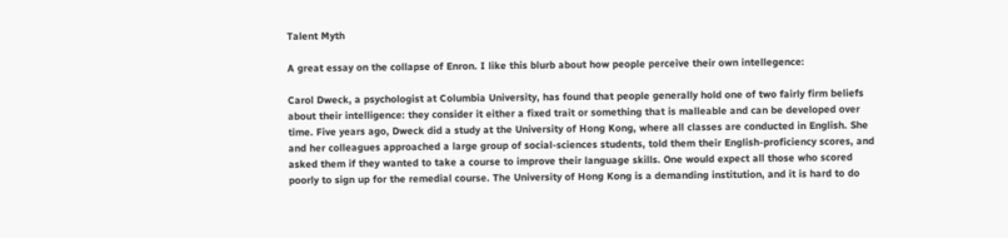Talent Myth

A great essay on the collapse of Enron. I like this blurb about how people perceive their own intellegence:

Carol Dweck, a psychologist at Columbia University, has found that people generally hold one of two fairly firm beliefs about their intelligence: they consider it either a fixed trait or something that is malleable and can be developed over time. Five years ago, Dweck did a study at the University of Hong Kong, where all classes are conducted in English. She and her colleagues approached a large group of social-sciences students, told them their English-proficiency scores, and asked them if they wanted to take a course to improve their language skills. One would expect all those who scored poorly to sign up for the remedial course. The University of Hong Kong is a demanding institution, and it is hard to do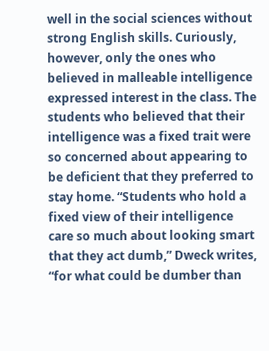well in the social sciences without strong English skills. Curiously, however, only the ones who believed in malleable intelligence expressed interest in the class. The students who believed that their intelligence was a fixed trait were so concerned about appearing to be deficient that they preferred to stay home. “Students who hold a fixed view of their intelligence care so much about looking smart that they act dumb,” Dweck writes, “for what could be dumber than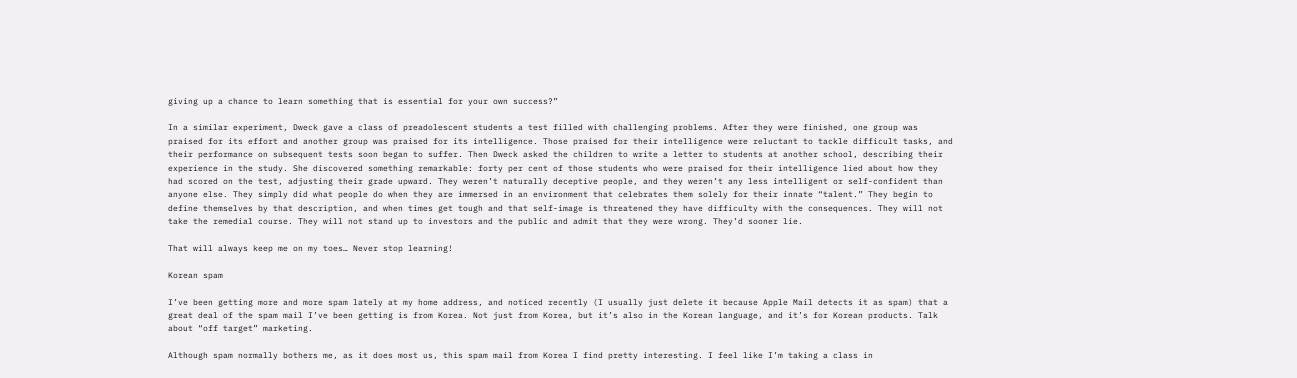giving up a chance to learn something that is essential for your own success?”

In a similar experiment, Dweck gave a class of preadolescent students a test filled with challenging problems. After they were finished, one group was praised for its effort and another group was praised for its intelligence. Those praised for their intelligence were reluctant to tackle difficult tasks, and their performance on subsequent tests soon began to suffer. Then Dweck asked the children to write a letter to students at another school, describing their experience in the study. She discovered something remarkable: forty per cent of those students who were praised for their intelligence lied about how they had scored on the test, adjusting their grade upward. They weren’t naturally deceptive people, and they weren’t any less intelligent or self-confident than anyone else. They simply did what people do when they are immersed in an environment that celebrates them solely for their innate “talent.” They begin to define themselves by that description, and when times get tough and that self-image is threatened they have difficulty with the consequences. They will not take the remedial course. They will not stand up to investors and the public and admit that they were wrong. They’d sooner lie.

That will always keep me on my toes… Never stop learning!

Korean spam

I’ve been getting more and more spam lately at my home address, and noticed recently (I usually just delete it because Apple Mail detects it as spam) that a great deal of the spam mail I’ve been getting is from Korea. Not just from Korea, but it’s also in the Korean language, and it’s for Korean products. Talk about “off target” marketing.

Although spam normally bothers me, as it does most us, this spam mail from Korea I find pretty interesting. I feel like I’m taking a class in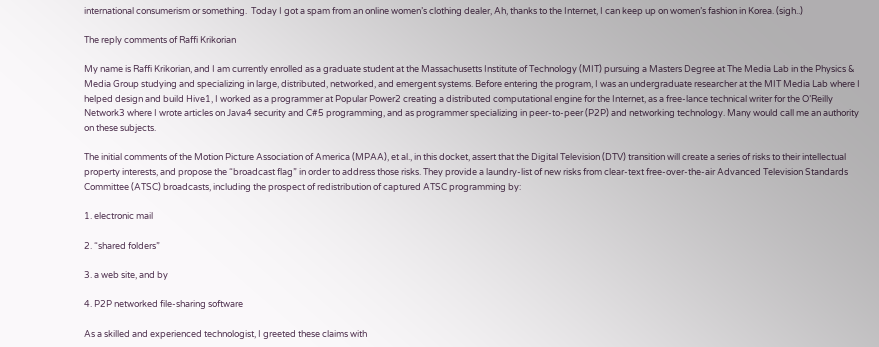international consumerism or something.  Today I got a spam from an online women’s clothing dealer, Ah, thanks to the Internet, I can keep up on women’s fashion in Korea. (sigh..)

The reply comments of Raffi Krikorian

My name is Raffi Krikorian, and I am currently enrolled as a graduate student at the Massachusetts Institute of Technology (MIT) pursuing a Masters Degree at The Media Lab in the Physics & Media Group studying and specializing in large, distributed, networked, and emergent systems. Before entering the program, I was an undergraduate researcher at the MIT Media Lab where I helped design and build Hive1, I worked as a programmer at Popular Power2 creating a distributed computational engine for the Internet, as a free-lance technical writer for the O’Reilly Network3 where I wrote articles on Java4 security and C#5 programming, and as programmer specializing in peer-to-peer (P2P) and networking technology. Many would call me an authority on these subjects.

The initial comments of the Motion Picture Association of America (MPAA), et al., in this docket, assert that the Digital Television (DTV) transition will create a series of risks to their intellectual property interests, and propose the “broadcast flag” in order to address those risks. They provide a laundry-list of new risks from clear-text free-over-the-air Advanced Television Standards Committee (ATSC) broadcasts, including the prospect of redistribution of captured ATSC programming by:

1. electronic mail

2. “shared folders”

3. a web site, and by

4. P2P networked file-sharing software

As a skilled and experienced technologist, I greeted these claims with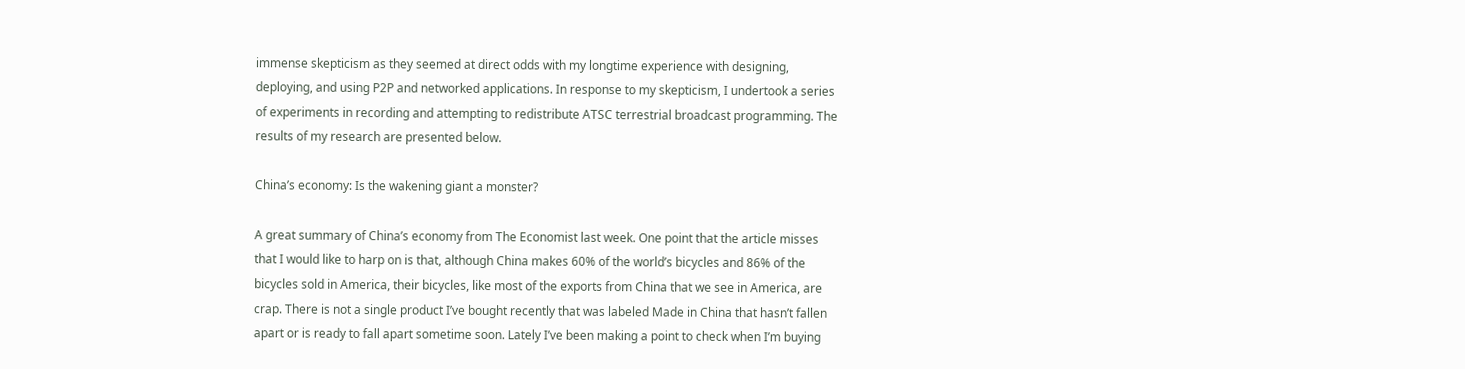immense skepticism as they seemed at direct odds with my longtime experience with designing, deploying, and using P2P and networked applications. In response to my skepticism, I undertook a series of experiments in recording and attempting to redistribute ATSC terrestrial broadcast programming. The results of my research are presented below.

China’s economy: Is the wakening giant a monster?

A great summary of China’s economy from The Economist last week. One point that the article misses that I would like to harp on is that, although China makes 60% of the world’s bicycles and 86% of the bicycles sold in America, their bicycles, like most of the exports from China that we see in America, are crap. There is not a single product I’ve bought recently that was labeled Made in China that hasn’t fallen apart or is ready to fall apart sometime soon. Lately I’ve been making a point to check when I’m buying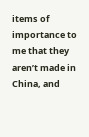items of importance to me that they aren’t made in China, and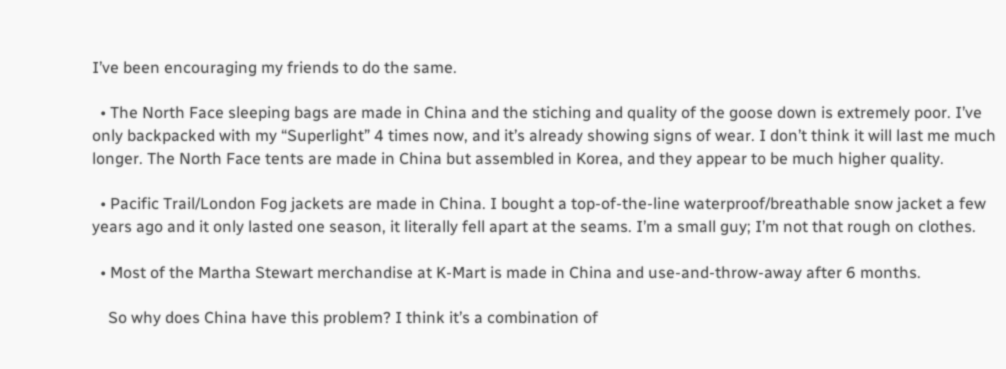I’ve been encouraging my friends to do the same.

  • The North Face sleeping bags are made in China and the stiching and quality of the goose down is extremely poor. I’ve only backpacked with my “Superlight” 4 times now, and it’s already showing signs of wear. I don’t think it will last me much longer. The North Face tents are made in China but assembled in Korea, and they appear to be much higher quality.

  • Pacific Trail/London Fog jackets are made in China. I bought a top-of-the-line waterproof/breathable snow jacket a few years ago and it only lasted one season, it literally fell apart at the seams. I’m a small guy; I’m not that rough on clothes.

  • Most of the Martha Stewart merchandise at K-Mart is made in China and use-and-throw-away after 6 months.

    So why does China have this problem? I think it’s a combination of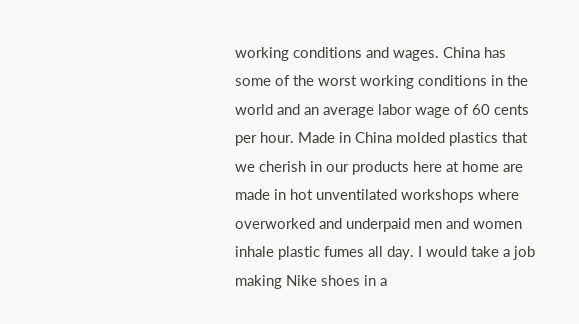working conditions and wages. China has some of the worst working conditions in the world and an average labor wage of 60 cents per hour. Made in China molded plastics that we cherish in our products here at home are made in hot unventilated workshops where overworked and underpaid men and women inhale plastic fumes all day. I would take a job making Nike shoes in a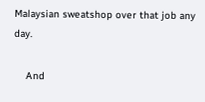Malaysian sweatshop over that job any day.

    And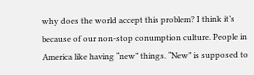why does the world accept this problem? I think it’s because of our non-stop conumption culture. People in America like having “new” things. “New” is supposed to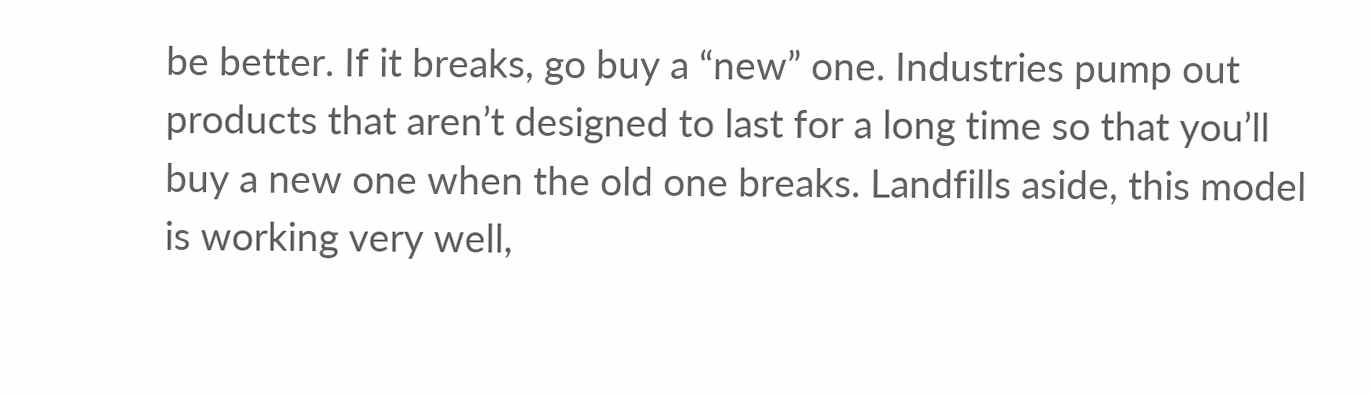be better. If it breaks, go buy a “new” one. Industries pump out products that aren’t designed to last for a long time so that you’ll buy a new one when the old one breaks. Landfills aside, this model is working very well,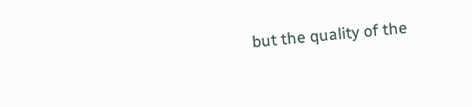but the quality of the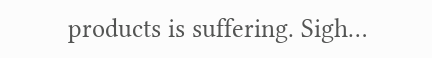products is suffering. Sigh…